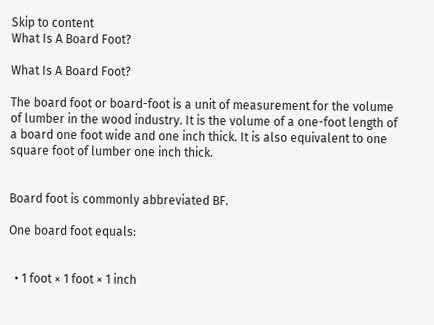Skip to content
What Is A Board Foot?

What Is A Board Foot?

The board foot or board-foot is a unit of measurement for the volume of lumber in the wood industry. It is the volume of a one-foot length of a board one foot wide and one inch thick. It is also equivalent to one square foot of lumber one inch thick.


Board foot is commonly abbreviated BF.

One board foot equals:


  • 1 foot × 1 foot × 1 inch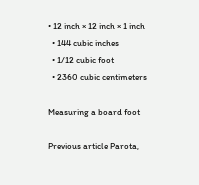• 12 inch × 12 inch × 1 inch
  • 144 cubic inches
  • 1/12 cubic foot
  • 2360 cubic centimeters

Measuring a board foot

Previous article Parota,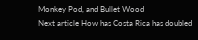Monkey Pod, and Bullet Wood
Next article How has Costa Rica has doubled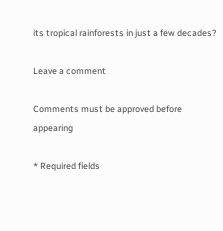its tropical rainforests in just a few decades?

Leave a comment

Comments must be approved before appearing

* Required fields